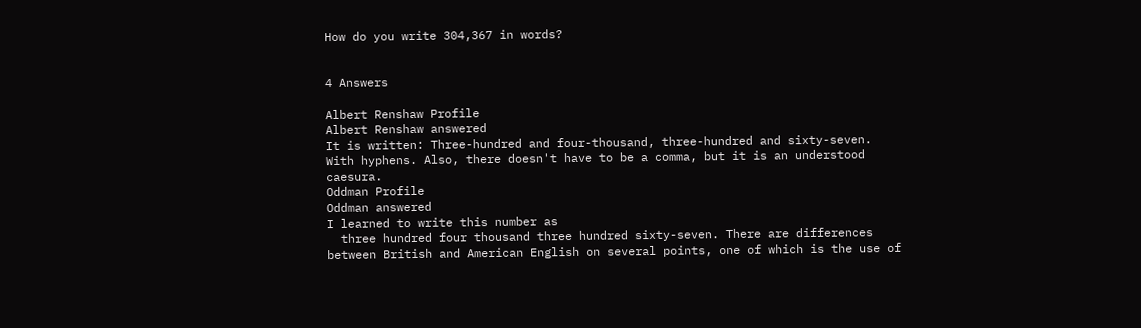How do you write 304,367 in words?


4 Answers

Albert Renshaw Profile
Albert Renshaw answered
It is written: Three-hundred and four-thousand, three-hundred and sixty-seven.
With hyphens. Also, there doesn't have to be a comma, but it is an understood caesura.
Oddman Profile
Oddman answered
I learned to write this number as
  three hundred four thousand three hundred sixty-seven. There are differences between British and American English on several points, one of which is the use of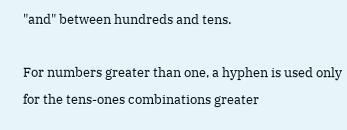"and" between hundreds and tens.

For numbers greater than one, a hyphen is used only for the tens-ones combinations greater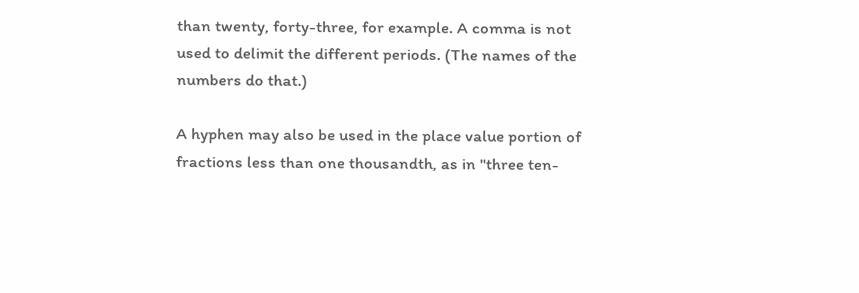than twenty, forty-three, for example. A comma is not used to delimit the different periods. (The names of the numbers do that.)

A hyphen may also be used in the place value portion of fractions less than one thousandth, as in "three ten-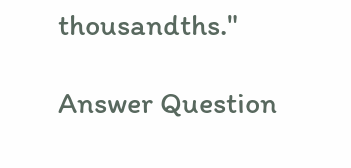thousandths."

Answer Question